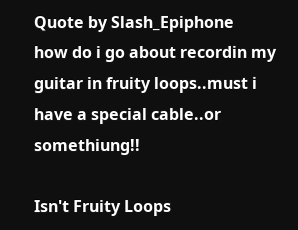Quote by Slash_Epiphone
how do i go about recordin my guitar in fruity loops..must i have a special cable..or somethiung!!

Isn't Fruity Loops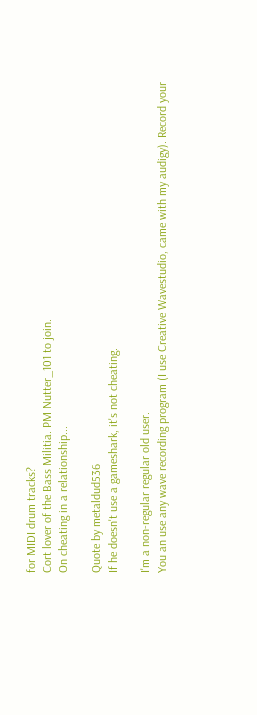for MIDI drum tracks?
Cort lover of the Bass Militia. PM Nutter_101 to join.
On cheating in a relationship...

Quote by metaldud536
If he doesn't use a gameshark, it's not cheating.

I'm a non-regular regular old user.
You an use any wave recording program (I use Creative Wavestudio, came with my audigy). Record your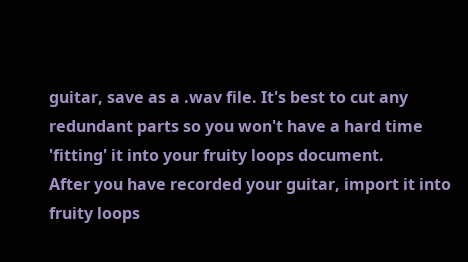guitar, save as a .wav file. It's best to cut any redundant parts so you won't have a hard time 'fitting' it into your fruity loops document.
After you have recorded your guitar, import it into fruity loops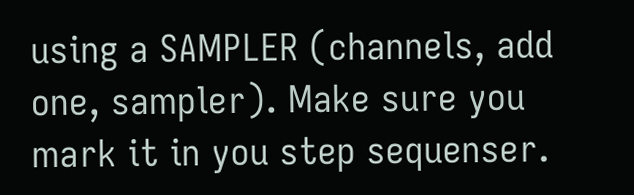using a SAMPLER (channels, add one, sampler). Make sure you mark it in you step sequenser.